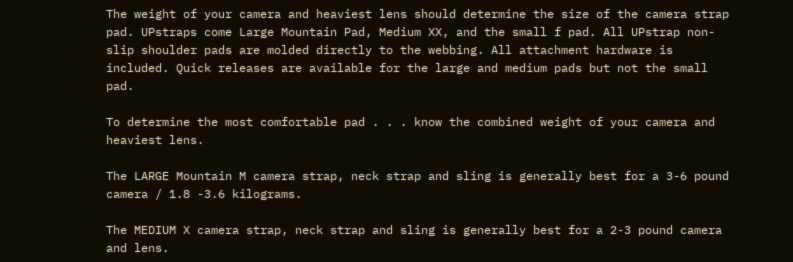The weight of your camera and heaviest lens should determine the size of the camera strap pad. UPstraps come Large Mountain Pad, Medium XX, and the small f pad. All UPstrap non-slip shoulder pads are molded directly to the webbing. All attachment hardware is included. Quick releases are available for the large and medium pads but not the small pad.

To determine the most comfortable pad . . . know the combined weight of your camera and heaviest lens.

The LARGE Mountain M camera strap, neck strap and sling is generally best for a 3-6 pound camera / 1.8 -3.6 kilograms.

The MEDIUM X camera strap, neck strap and sling is generally best for a 2-3 pound camera and lens.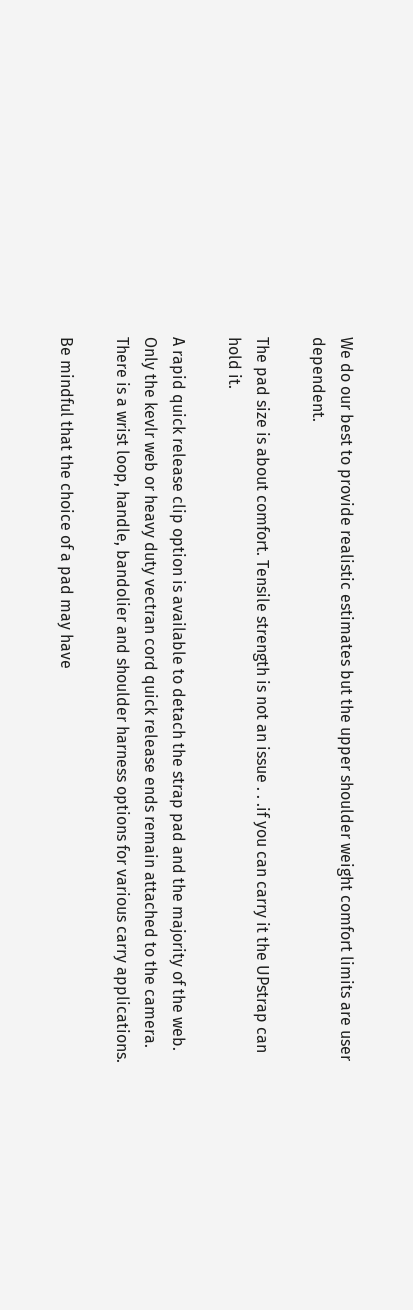We do our best to provide realistic estimates but the upper shoulder weight comfort limits are user dependent.

The pad size is about comfort. Tensile strength is not an issue . . .if you can carry it the UPstrap can hold it.

A rapid quick release clip option is available to detach the strap pad and the majority of the web. Only the kevlr web or heavy duty vectran cord quick release ends remain attached to the camera. There is a wrist loop, handle, bandolier and shoulder harness options for various carry applications.

Be mindful that the choice of a pad may have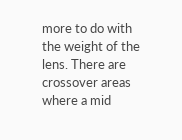more to do with the weight of the lens. There are crossover areas where a mid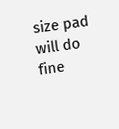size pad will do fine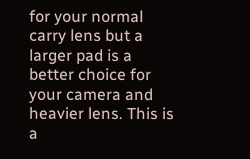for your normal carry lens but a larger pad is a better choice for your camera and heavier lens. This is a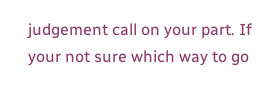judgement call on your part. If your not sure which way to go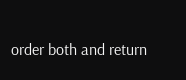order both and return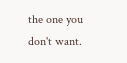the one you don't want.